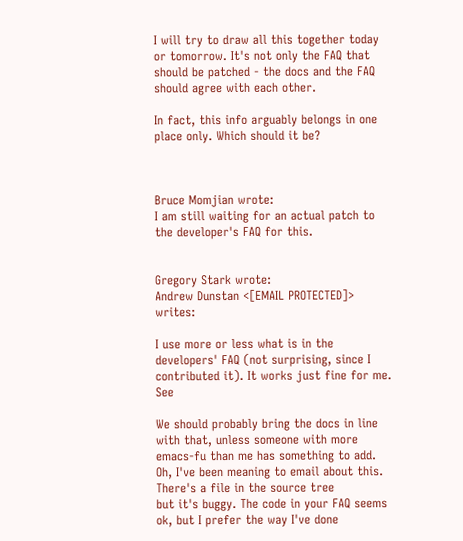I will try to draw all this together today or tomorrow. It's not only the FAQ that should be patched - the docs and the FAQ should agree with each other.

In fact, this info arguably belongs in one place only. Which should it be?



Bruce Momjian wrote:
I am still waiting for an actual patch to the developer's FAQ for this.


Gregory Stark wrote:
Andrew Dunstan <[EMAIL PROTECTED]> writes:

I use more or less what is in the developers' FAQ (not surprising, since I
contributed it). It works just fine for me. See

We should probably bring the docs in line with that, unless someone with more
emacs-fu than me has something to add.
Oh, I've been meaning to email about this. There's a file in the source tree
but it's buggy. The code in your FAQ seems ok, but I prefer the way I've done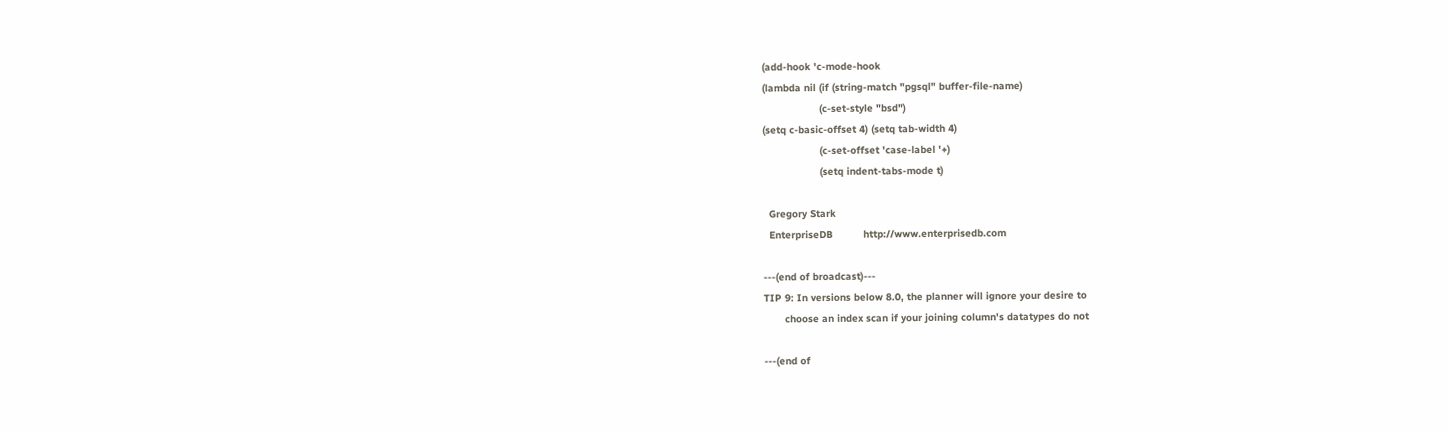(add-hook 'c-mode-hook
(lambda nil (if (string-match "pgsql" buffer-file-name)
                   (c-set-style "bsd")
(setq c-basic-offset 4) (setq tab-width 4)
                   (c-set-offset 'case-label '+)
                   (setq indent-tabs-mode t)

  Gregory Stark
  EnterpriseDB          http://www.enterprisedb.com

---(end of broadcast)---
TIP 9: In versions below 8.0, the planner will ignore your desire to
       choose an index scan if your joining column's datatypes do not

---(end of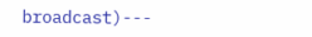broadcast)---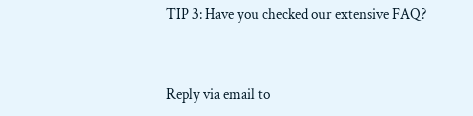TIP 3: Have you checked our extensive FAQ?


Reply via email to